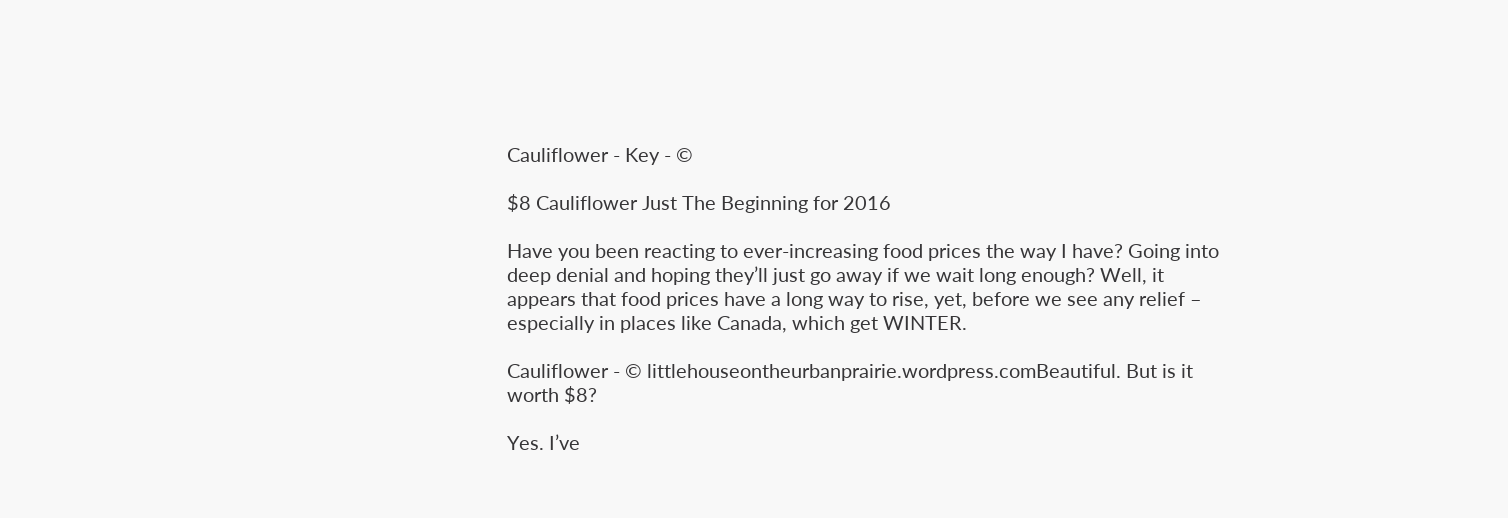Cauliflower - Key - ©

$8 Cauliflower Just The Beginning for 2016

Have you been reacting to ever-increasing food prices the way I have? Going into deep denial and hoping they’ll just go away if we wait long enough? Well, it appears that food prices have a long way to rise, yet, before we see any relief – especially in places like Canada, which get WINTER.

Cauliflower - © littlehouseontheurbanprairie.wordpress.comBeautiful. But is it worth $8?

Yes. I’ve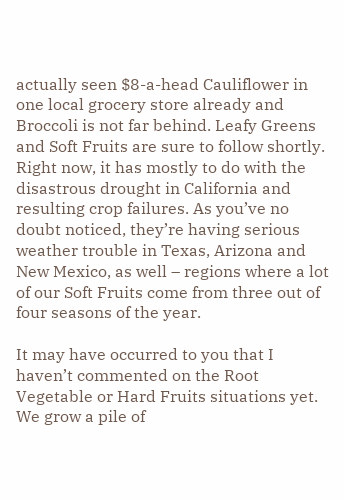actually seen $8-a-head Cauliflower in one local grocery store already and Broccoli is not far behind. Leafy Greens and Soft Fruits are sure to follow shortly. Right now, it has mostly to do with the disastrous drought in California and resulting crop failures. As you’ve no doubt noticed, they’re having serious weather trouble in Texas, Arizona and New Mexico, as well – regions where a lot of our Soft Fruits come from three out of four seasons of the year.

It may have occurred to you that I haven’t commented on the Root Vegetable or Hard Fruits situations yet. We grow a pile of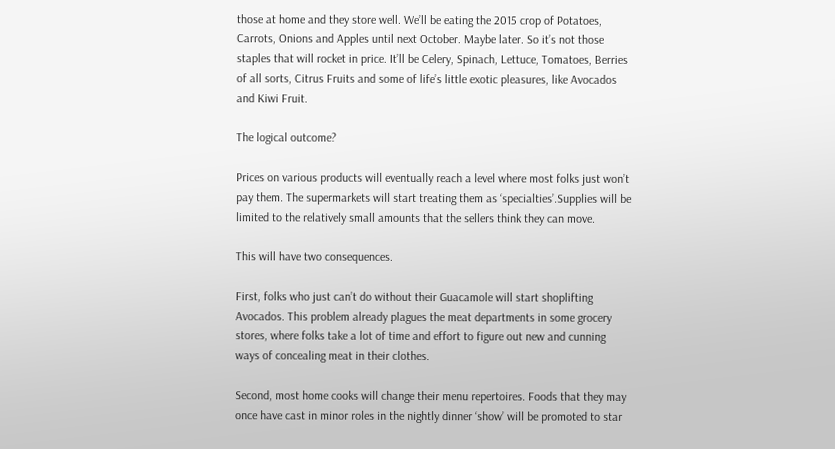those at home and they store well. We’ll be eating the 2015 crop of Potatoes, Carrots, Onions and Apples until next October. Maybe later. So it’s not those staples that will rocket in price. It’ll be Celery, Spinach, Lettuce, Tomatoes, Berries of all sorts, Citrus Fruits and some of life’s little exotic pleasures, like Avocados and Kiwi Fruit.

The logical outcome?

Prices on various products will eventually reach a level where most folks just won’t pay them. The supermarkets will start treating them as ‘specialties’.Supplies will be limited to the relatively small amounts that the sellers think they can move.

This will have two consequences.

First, folks who just can’t do without their Guacamole will start shoplifting Avocados. This problem already plagues the meat departments in some grocery stores, where folks take a lot of time and effort to figure out new and cunning ways of concealing meat in their clothes.

Second, most home cooks will change their menu repertoires. Foods that they may once have cast in minor roles in the nightly dinner ‘show’ will be promoted to star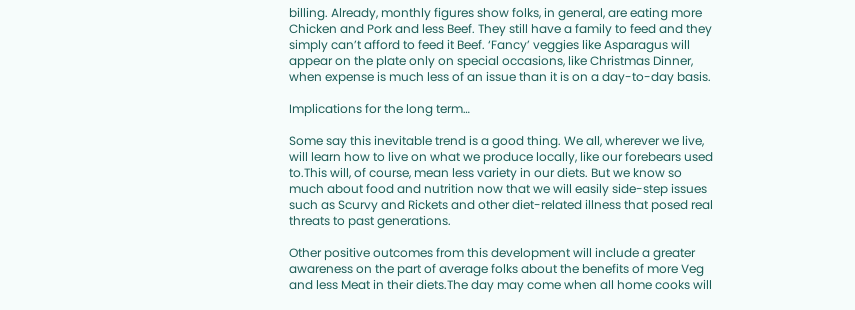billing. Already, monthly figures show folks, in general, are eating more Chicken and Pork and less Beef. They still have a family to feed and they simply can’t afford to feed it Beef. ‘Fancy’ veggies like Asparagus will appear on the plate only on special occasions, like Christmas Dinner, when expense is much less of an issue than it is on a day-to-day basis.

Implications for the long term…

Some say this inevitable trend is a good thing. We all, wherever we live, will learn how to live on what we produce locally, like our forebears used to.This will, of course, mean less variety in our diets. But we know so much about food and nutrition now that we will easily side-step issues such as Scurvy and Rickets and other diet-related illness that posed real threats to past generations.

Other positive outcomes from this development will include a greater awareness on the part of average folks about the benefits of more Veg and less Meat in their diets.The day may come when all home cooks will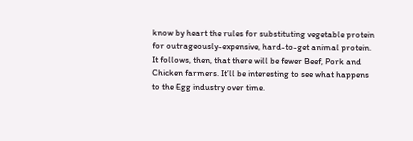know by heart the rules for substituting vegetable protein for outrageously-expensive, hard-to-get animal protein. It follows, then, that there will be fewer Beef, Pork and Chicken farmers. It’ll be interesting to see what happens to the Egg industry over time.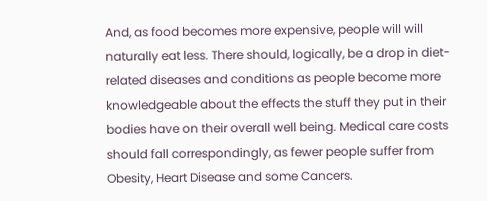And, as food becomes more expensive, people will will naturally eat less. There should, logically, be a drop in diet-related diseases and conditions as people become more knowledgeable about the effects the stuff they put in their bodies have on their overall well being. Medical care costs should fall correspondingly, as fewer people suffer from Obesity, Heart Disease and some Cancers.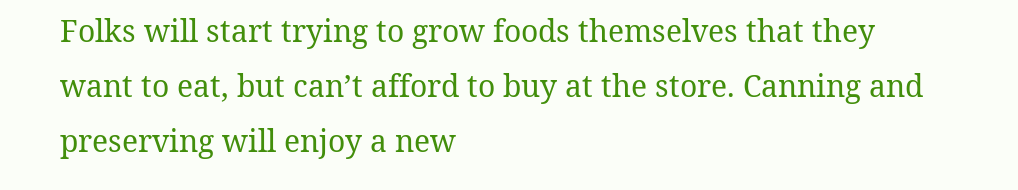Folks will start trying to grow foods themselves that they want to eat, but can’t afford to buy at the store. Canning and preserving will enjoy a new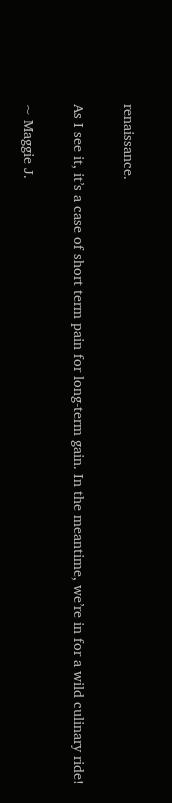renaissance.

As I see it, it’s a case of short term pain for long-term gain. In the meantime, we’re in for a wild culinary ride!

~ Maggie J.